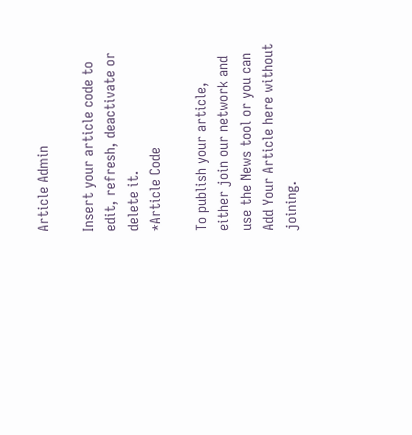Article Admin

Insert your article code to edit, refresh, deactivate or delete it.
*Article Code

To publish your article, either join our network and use the News tool or you can Add Your Article here without joining.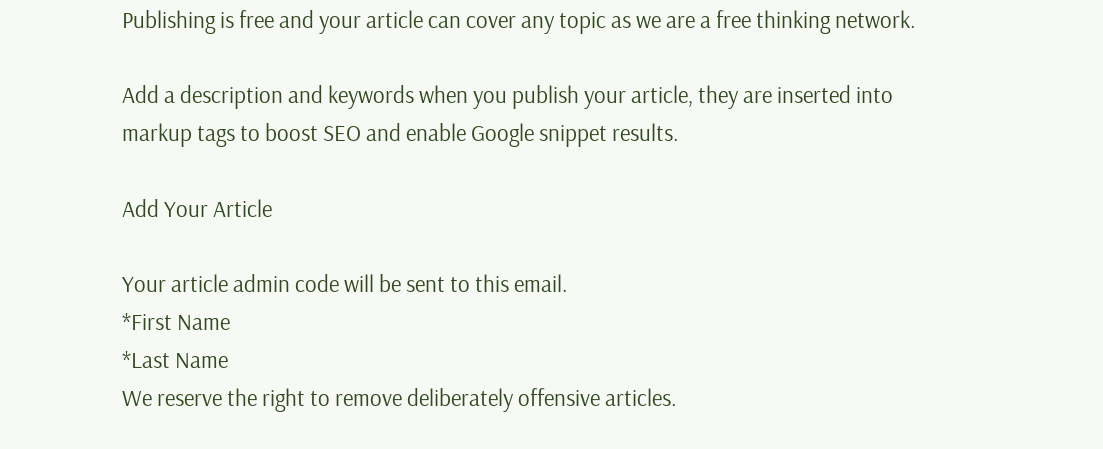Publishing is free and your article can cover any topic as we are a free thinking network.

Add a description and keywords when you publish your article, they are inserted into markup tags to boost SEO and enable Google snippet results.

Add Your Article

Your article admin code will be sent to this email.
*First Name
*Last Name
We reserve the right to remove deliberately offensive articles.